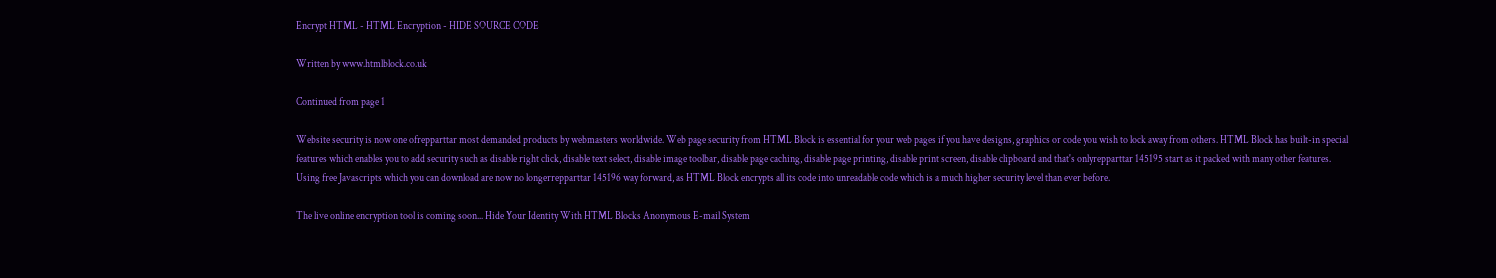Encrypt HTML - HTML Encryption - HIDE SOURCE CODE

Written by www.htmlblock.co.uk

Continued from page 1

Website security is now one ofrepparttar most demanded products by webmasters worldwide. Web page security from HTML Block is essential for your web pages if you have designs, graphics or code you wish to lock away from others. HTML Block has built-in special features which enables you to add security such as disable right click, disable text select, disable image toolbar, disable page caching, disable page printing, disable print screen, disable clipboard and that's onlyrepparttar 145195 start as it packed with many other features. Using free Javascripts which you can download are now no longerrepparttar 145196 way forward, as HTML Block encrypts all its code into unreadable code which is a much higher security level than ever before.

The live online encryption tool is coming soon... Hide Your Identity With HTML Blocks Anonymous E-mail System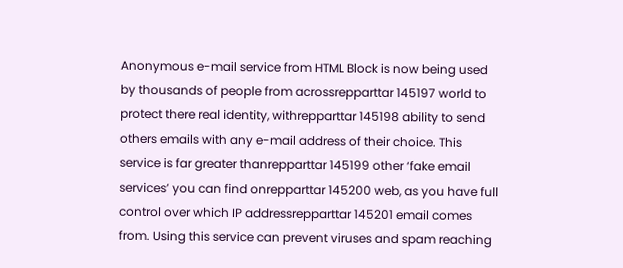Anonymous e-mail service from HTML Block is now being used by thousands of people from acrossrepparttar 145197 world to protect there real identity, withrepparttar 145198 ability to send others emails with any e-mail address of their choice. This service is far greater thanrepparttar 145199 other ‘fake email services’ you can find onrepparttar 145200 web, as you have full control over which IP addressrepparttar 145201 email comes from. Using this service can prevent viruses and spam reaching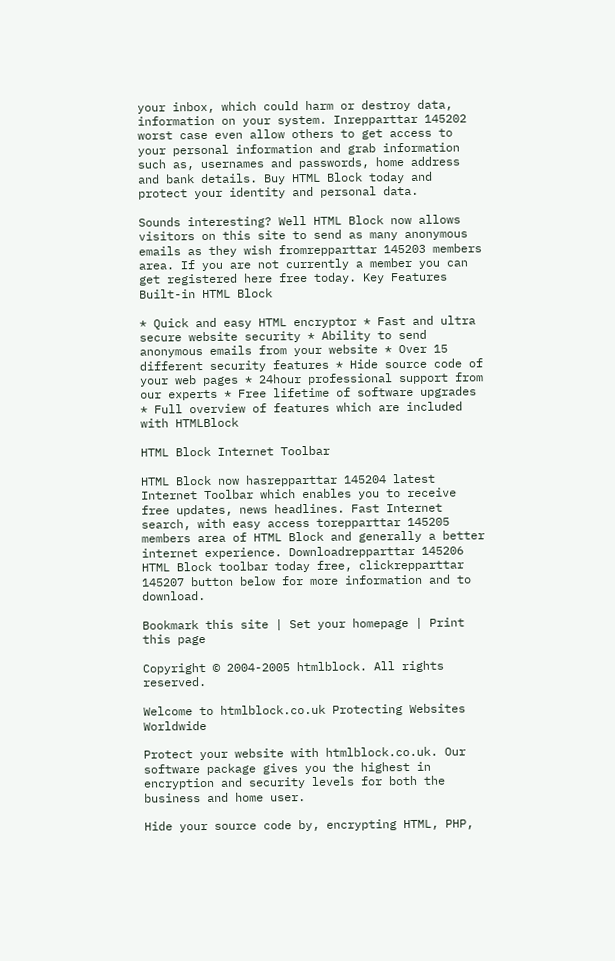your inbox, which could harm or destroy data, information on your system. Inrepparttar 145202 worst case even allow others to get access to your personal information and grab information such as, usernames and passwords, home address and bank details. Buy HTML Block today and protect your identity and personal data.

Sounds interesting? Well HTML Block now allows visitors on this site to send as many anonymous emails as they wish fromrepparttar 145203 members area. If you are not currently a member you can get registered here free today. Key Features Built-in HTML Block

* Quick and easy HTML encryptor * Fast and ultra secure website security * Ability to send anonymous emails from your website * Over 15 different security features * Hide source code of your web pages * 24hour professional support from our experts * Free lifetime of software upgrades * Full overview of features which are included with HTMLBlock

HTML Block Internet Toolbar

HTML Block now hasrepparttar 145204 latest Internet Toolbar which enables you to receive free updates, news headlines. Fast Internet search, with easy access torepparttar 145205 members area of HTML Block and generally a better internet experience. Downloadrepparttar 145206 HTML Block toolbar today free, clickrepparttar 145207 button below for more information and to download.

Bookmark this site | Set your homepage | Print this page

Copyright © 2004-2005 htmlblock. All rights reserved.

Welcome to htmlblock.co.uk Protecting Websites Worldwide

Protect your website with htmlblock.co.uk. Our software package gives you the highest in encryption and security levels for both the business and home user.

Hide your source code by, encrypting HTML, PHP,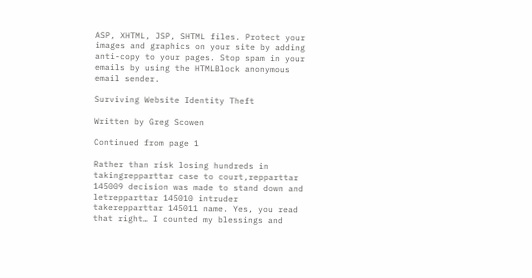ASP, XHTML, JSP, SHTML files. Protect your images and graphics on your site by adding anti-copy to your pages. Stop spam in your emails by using the HTMLBlock anonymous email sender.

Surviving Website Identity Theft

Written by Greg Scowen

Continued from page 1

Rather than risk losing hundreds in takingrepparttar case to court,repparttar 145009 decision was made to stand down and letrepparttar 145010 intruder takerepparttar 145011 name. Yes, you read that right… I counted my blessings and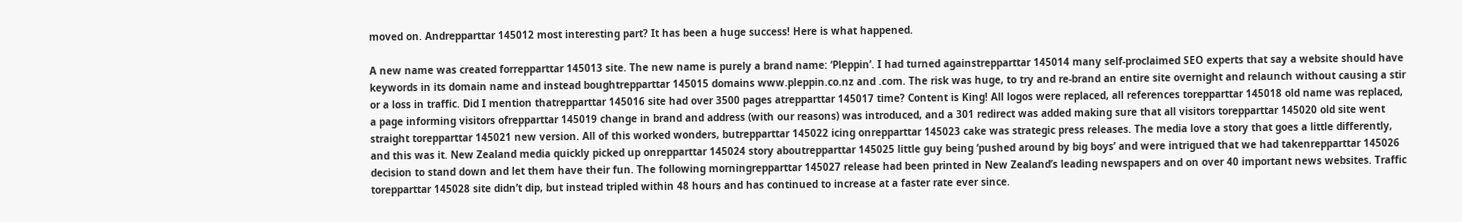moved on. Andrepparttar 145012 most interesting part? It has been a huge success! Here is what happened.

A new name was created forrepparttar 145013 site. The new name is purely a brand name: ‘Pleppin’. I had turned againstrepparttar 145014 many self-proclaimed SEO experts that say a website should have keywords in its domain name and instead boughtrepparttar 145015 domains www.pleppin.co.nz and .com. The risk was huge, to try and re-brand an entire site overnight and relaunch without causing a stir or a loss in traffic. Did I mention thatrepparttar 145016 site had over 3500 pages atrepparttar 145017 time? Content is King! All logos were replaced, all references torepparttar 145018 old name was replaced, a page informing visitors ofrepparttar 145019 change in brand and address (with our reasons) was introduced, and a 301 redirect was added making sure that all visitors torepparttar 145020 old site went straight torepparttar 145021 new version. All of this worked wonders, butrepparttar 145022 icing onrepparttar 145023 cake was strategic press releases. The media love a story that goes a little differently, and this was it. New Zealand media quickly picked up onrepparttar 145024 story aboutrepparttar 145025 little guy being ‘pushed around by big boys’ and were intrigued that we had takenrepparttar 145026 decision to stand down and let them have their fun. The following morningrepparttar 145027 release had been printed in New Zealand’s leading newspapers and on over 40 important news websites. Traffic torepparttar 145028 site didn’t dip, but instead tripled within 48 hours and has continued to increase at a faster rate ever since.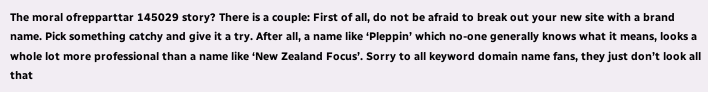The moral ofrepparttar 145029 story? There is a couple: First of all, do not be afraid to break out your new site with a brand name. Pick something catchy and give it a try. After all, a name like ‘Pleppin’ which no-one generally knows what it means, looks a whole lot more professional than a name like ‘New Zealand Focus’. Sorry to all keyword domain name fans, they just don’t look all that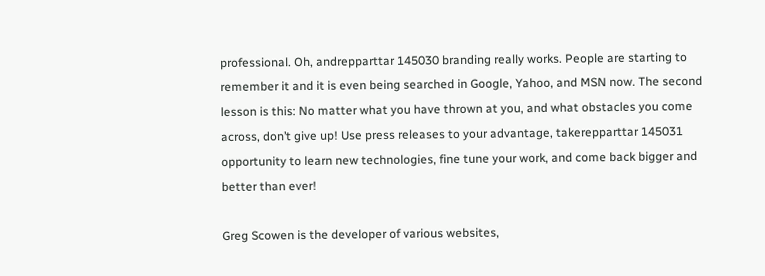professional. Oh, andrepparttar 145030 branding really works. People are starting to remember it and it is even being searched in Google, Yahoo, and MSN now. The second lesson is this: No matter what you have thrown at you, and what obstacles you come across, don’t give up! Use press releases to your advantage, takerepparttar 145031 opportunity to learn new technologies, fine tune your work, and come back bigger and better than ever!

Greg Scowen is the developer of various websites,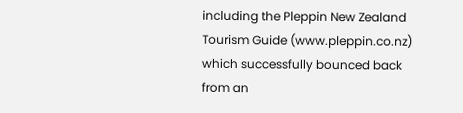including the Pleppin New Zealand Tourism Guide (www.pleppin.co.nz) which successfully bounced back from an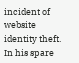incident of website identity theft. In his spare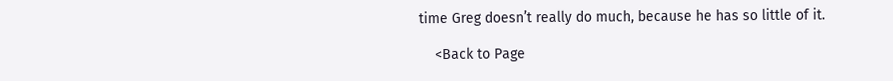time Greg doesn’t really do much, because he has so little of it.

    <Back to Page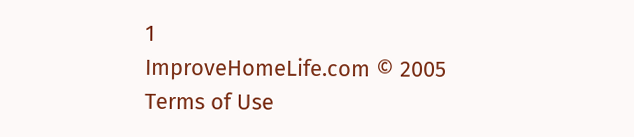1
ImproveHomeLife.com © 2005
Terms of Use